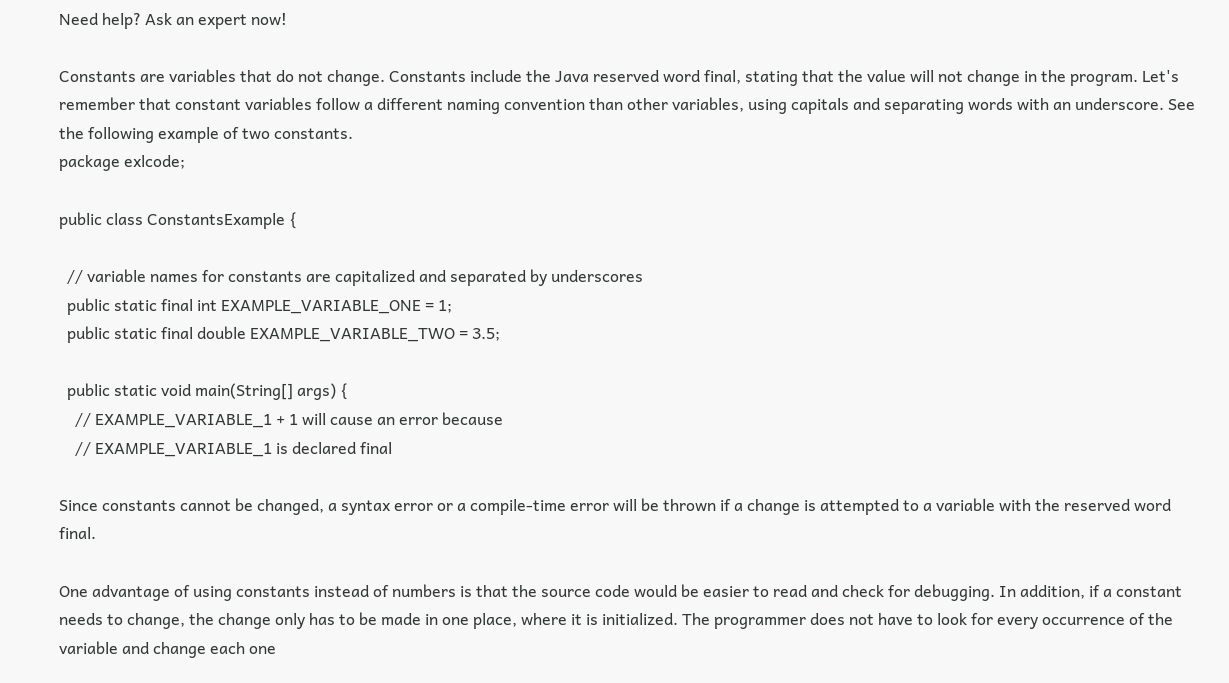Need help? Ask an expert now!

Constants are variables that do not change. Constants include the Java reserved word final, stating that the value will not change in the program. Let's remember that constant variables follow a different naming convention than other variables, using capitals and separating words with an underscore. See the following example of two constants.
package exlcode;

public class ConstantsExample {

  // variable names for constants are capitalized and separated by underscores
  public static final int EXAMPLE_VARIABLE_ONE = 1;
  public static final double EXAMPLE_VARIABLE_TWO = 3.5;

  public static void main(String[] args) {
    // EXAMPLE_VARIABLE_1 + 1 will cause an error because
    // EXAMPLE_VARIABLE_1 is declared final

Since constants cannot be changed, a syntax error or a compile-time error will be thrown if a change is attempted to a variable with the reserved word final.

One advantage of using constants instead of numbers is that the source code would be easier to read and check for debugging. In addition, if a constant needs to change, the change only has to be made in one place, where it is initialized. The programmer does not have to look for every occurrence of the variable and change each one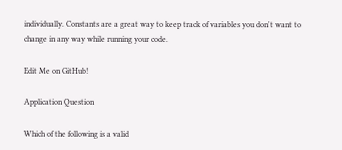individually. Constants are a great way to keep track of variables you don't want to change in any way while running your code.

Edit Me on GitHub!

Application Question

Which of the following is a valid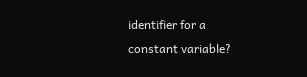identifier for a constant variable?